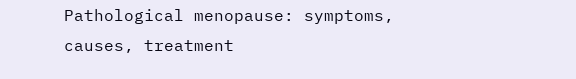Pathological menopause: symptoms, causes, treatment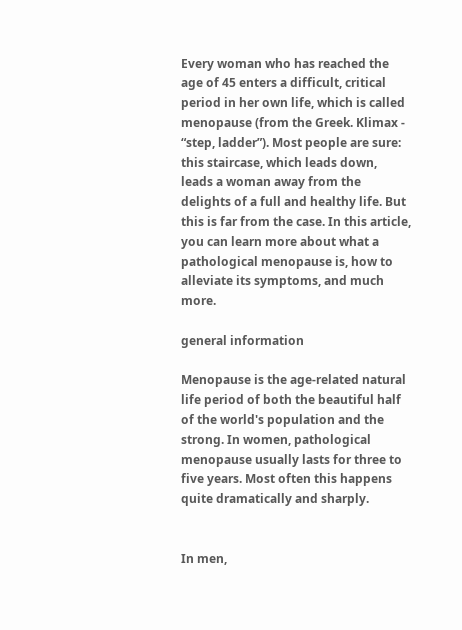Every woman who has reached the age of 45 enters a difficult, critical period in her own life, which is called menopause (from the Greek. Klimax - “step, ladder”). Most people are sure: this staircase, which leads down, leads a woman away from the delights of a full and healthy life. But this is far from the case. In this article, you can learn more about what a pathological menopause is, how to alleviate its symptoms, and much more.

general information

Menopause is the age-related natural life period of both the beautiful half of the world's population and the strong. In women, pathological menopause usually lasts for three to five years. Most often this happens quite dramatically and sharply.


In men,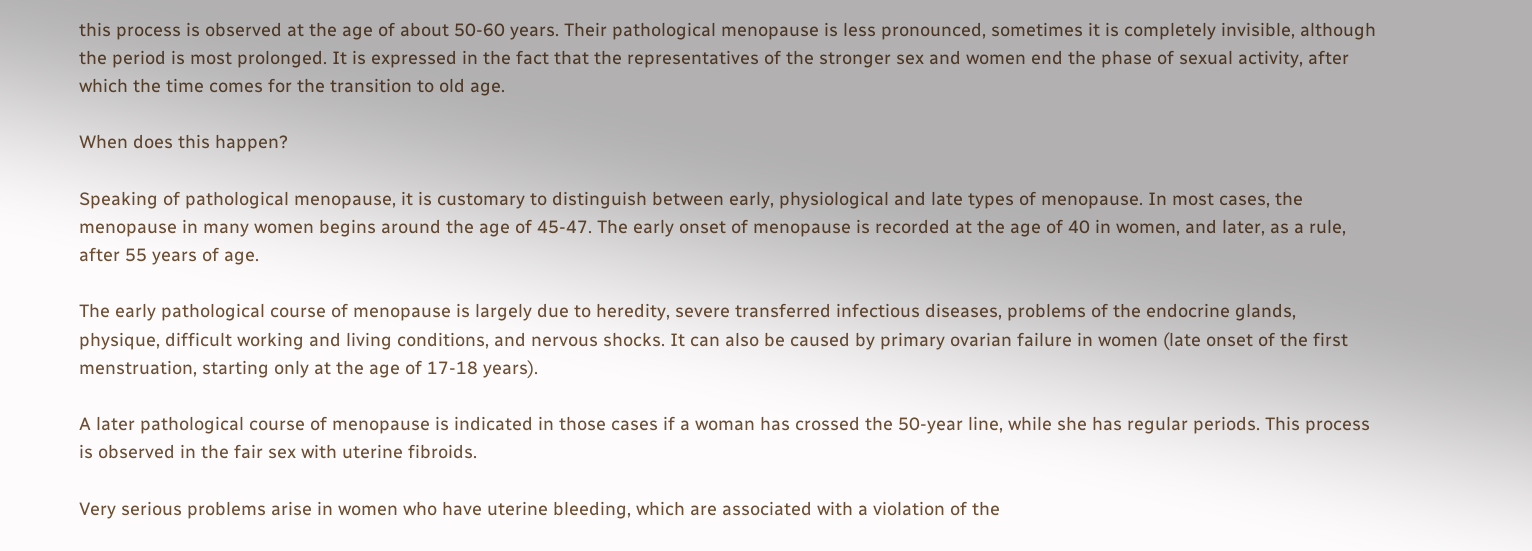this process is observed at the age of about 50-60 years. Their pathological menopause is less pronounced, sometimes it is completely invisible, although the period is most prolonged. It is expressed in the fact that the representatives of the stronger sex and women end the phase of sexual activity, after which the time comes for the transition to old age.

When does this happen?

Speaking of pathological menopause, it is customary to distinguish between early, physiological and late types of menopause. In most cases, the menopause in many women begins around the age of 45-47. The early onset of menopause is recorded at the age of 40 in women, and later, as a rule, after 55 years of age.

The early pathological course of menopause is largely due to heredity, severe transferred infectious diseases, problems of the endocrine glands, physique, difficult working and living conditions, and nervous shocks. It can also be caused by primary ovarian failure in women (late onset of the first menstruation, starting only at the age of 17-18 years).

A later pathological course of menopause is indicated in those cases if a woman has crossed the 50-year line, while she has regular periods. This process is observed in the fair sex with uterine fibroids.

Very serious problems arise in women who have uterine bleeding, which are associated with a violation of the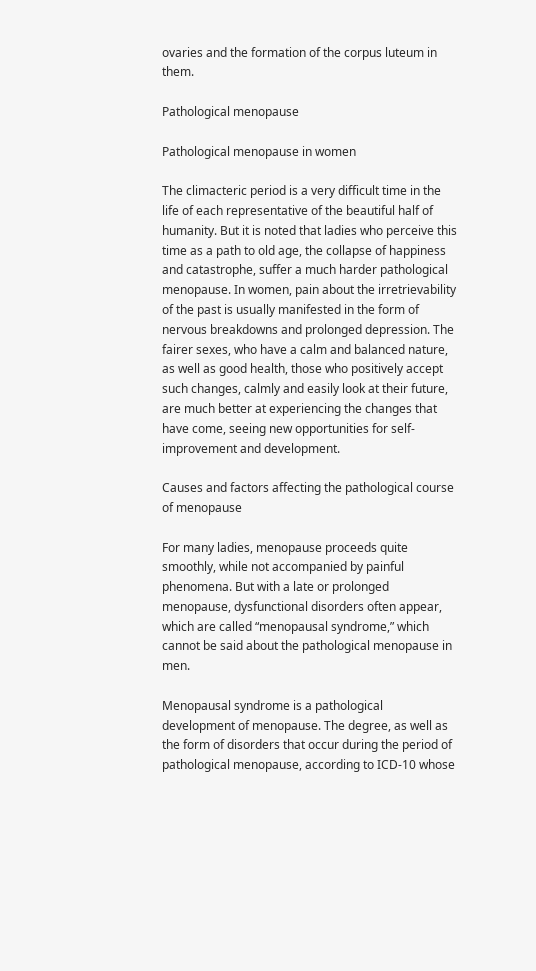ovaries and the formation of the corpus luteum in them.

Pathological menopause

Pathological menopause in women

The climacteric period is a very difficult time in the life of each representative of the beautiful half of humanity. But it is noted that ladies who perceive this time as a path to old age, the collapse of happiness and catastrophe, suffer a much harder pathological menopause. In women, pain about the irretrievability of the past is usually manifested in the form of nervous breakdowns and prolonged depression. The fairer sexes, who have a calm and balanced nature, as well as good health, those who positively accept such changes, calmly and easily look at their future, are much better at experiencing the changes that have come, seeing new opportunities for self-improvement and development.

Causes and factors affecting the pathological course of menopause

For many ladies, menopause proceeds quite smoothly, while not accompanied by painful phenomena. But with a late or prolonged menopause, dysfunctional disorders often appear, which are called “menopausal syndrome,” which cannot be said about the pathological menopause in men.

Menopausal syndrome is a pathological development of menopause. The degree, as well as the form of disorders that occur during the period of pathological menopause, according to ICD-10 whose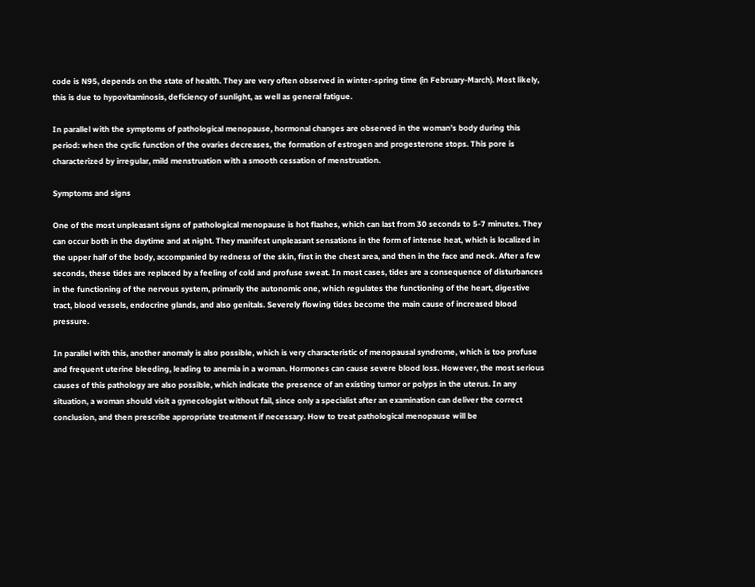code is N95, depends on the state of health. They are very often observed in winter-spring time (in February-March). Most likely, this is due to hypovitaminosis, deficiency of sunlight, as well as general fatigue.

In parallel with the symptoms of pathological menopause, hormonal changes are observed in the woman’s body during this period: when the cyclic function of the ovaries decreases, the formation of estrogen and progesterone stops. This pore is characterized by irregular, mild menstruation with a smooth cessation of menstruation.

Symptoms and signs

One of the most unpleasant signs of pathological menopause is hot flashes, which can last from 30 seconds to 5-7 minutes. They can occur both in the daytime and at night. They manifest unpleasant sensations in the form of intense heat, which is localized in the upper half of the body, accompanied by redness of the skin, first in the chest area, and then in the face and neck. After a few seconds, these tides are replaced by a feeling of cold and profuse sweat. In most cases, tides are a consequence of disturbances in the functioning of the nervous system, primarily the autonomic one, which regulates the functioning of the heart, digestive tract, blood vessels, endocrine glands, and also genitals. Severely flowing tides become the main cause of increased blood pressure.

In parallel with this, another anomaly is also possible, which is very characteristic of menopausal syndrome, which is too profuse and frequent uterine bleeding, leading to anemia in a woman. Hormones can cause severe blood loss. However, the most serious causes of this pathology are also possible, which indicate the presence of an existing tumor or polyps in the uterus. In any situation, a woman should visit a gynecologist without fail, since only a specialist after an examination can deliver the correct conclusion, and then prescribe appropriate treatment if necessary. How to treat pathological menopause will be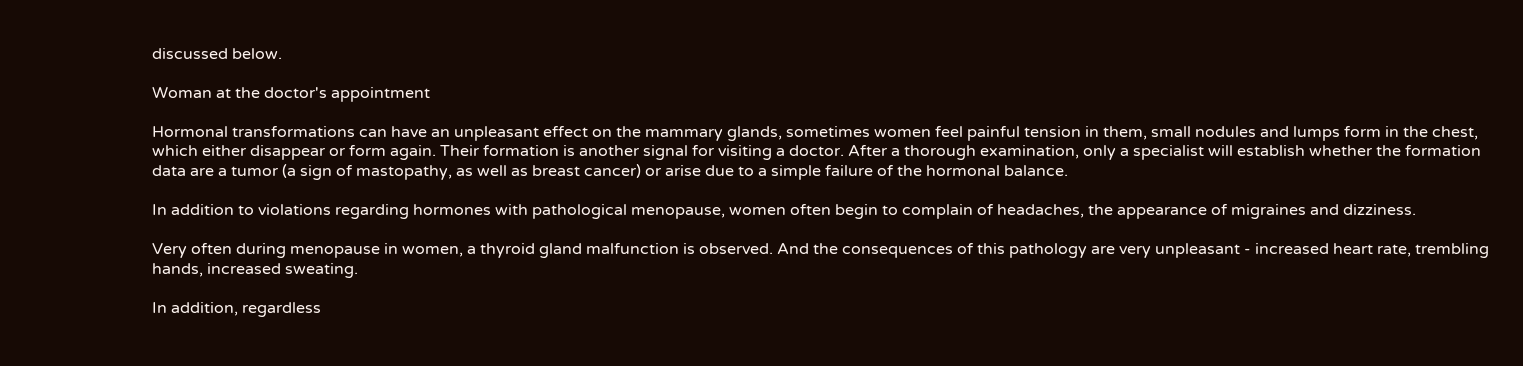discussed below.

Woman at the doctor's appointment

Hormonal transformations can have an unpleasant effect on the mammary glands, sometimes women feel painful tension in them, small nodules and lumps form in the chest, which either disappear or form again. Their formation is another signal for visiting a doctor. After a thorough examination, only a specialist will establish whether the formation data are a tumor (a sign of mastopathy, as well as breast cancer) or arise due to a simple failure of the hormonal balance.

In addition to violations regarding hormones with pathological menopause, women often begin to complain of headaches, the appearance of migraines and dizziness.

Very often during menopause in women, a thyroid gland malfunction is observed. And the consequences of this pathology are very unpleasant - increased heart rate, trembling hands, increased sweating.

In addition, regardless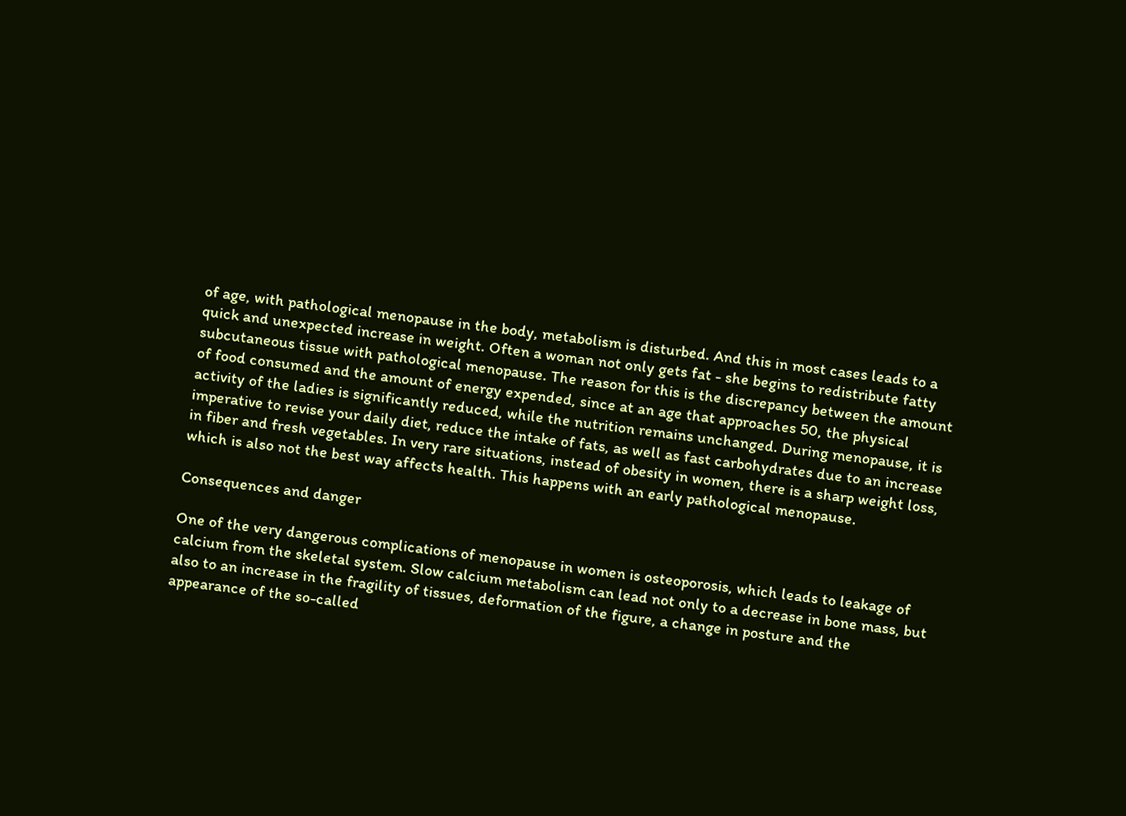of age, with pathological menopause in the body, metabolism is disturbed. And this in most cases leads to a quick and unexpected increase in weight. Often a woman not only gets fat - she begins to redistribute fatty subcutaneous tissue with pathological menopause. The reason for this is the discrepancy between the amount of food consumed and the amount of energy expended, since at an age that approaches 50, the physical activity of the ladies is significantly reduced, while the nutrition remains unchanged. During menopause, it is imperative to revise your daily diet, reduce the intake of fats, as well as fast carbohydrates due to an increase in fiber and fresh vegetables. In very rare situations, instead of obesity in women, there is a sharp weight loss, which is also not the best way affects health. This happens with an early pathological menopause.

Consequences and danger

One of the very dangerous complications of menopause in women is osteoporosis, which leads to leakage of calcium from the skeletal system. Slow calcium metabolism can lead not only to a decrease in bone mass, but also to an increase in the fragility of tissues, deformation of the figure, a change in posture and the appearance of the so-called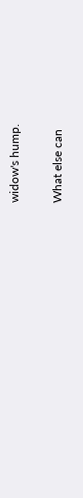widow's hump.

What else can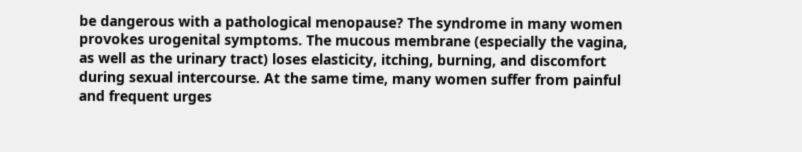be dangerous with a pathological menopause? The syndrome in many women provokes urogenital symptoms. The mucous membrane (especially the vagina, as well as the urinary tract) loses elasticity, itching, burning, and discomfort during sexual intercourse. At the same time, many women suffer from painful and frequent urges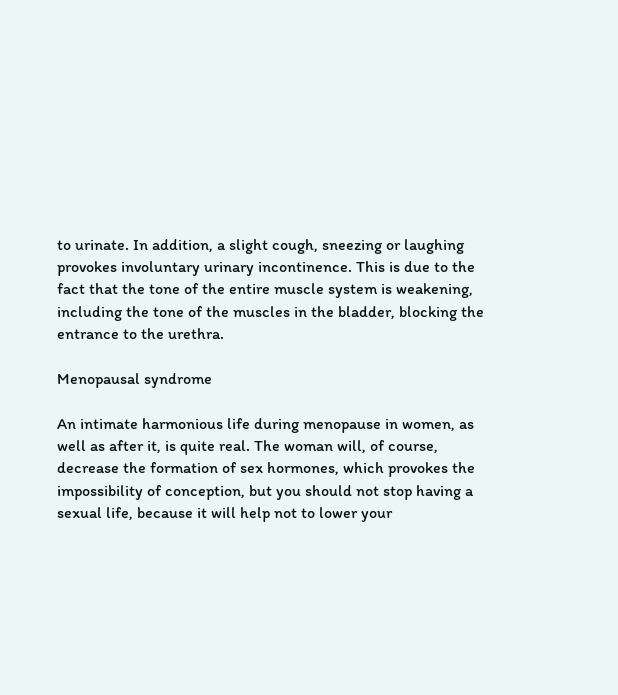to urinate. In addition, a slight cough, sneezing or laughing provokes involuntary urinary incontinence. This is due to the fact that the tone of the entire muscle system is weakening, including the tone of the muscles in the bladder, blocking the entrance to the urethra.

Menopausal syndrome

An intimate harmonious life during menopause in women, as well as after it, is quite real. The woman will, of course, decrease the formation of sex hormones, which provokes the impossibility of conception, but you should not stop having a sexual life, because it will help not to lower your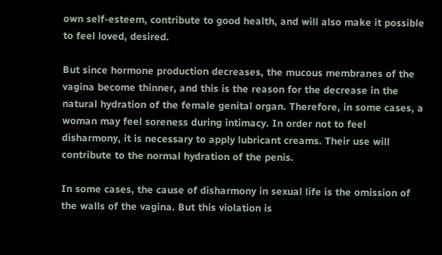own self-esteem, contribute to good health, and will also make it possible to feel loved, desired.

But since hormone production decreases, the mucous membranes of the vagina become thinner, and this is the reason for the decrease in the natural hydration of the female genital organ. Therefore, in some cases, a woman may feel soreness during intimacy. In order not to feel disharmony, it is necessary to apply lubricant creams. Their use will contribute to the normal hydration of the penis.

In some cases, the cause of disharmony in sexual life is the omission of the walls of the vagina. But this violation is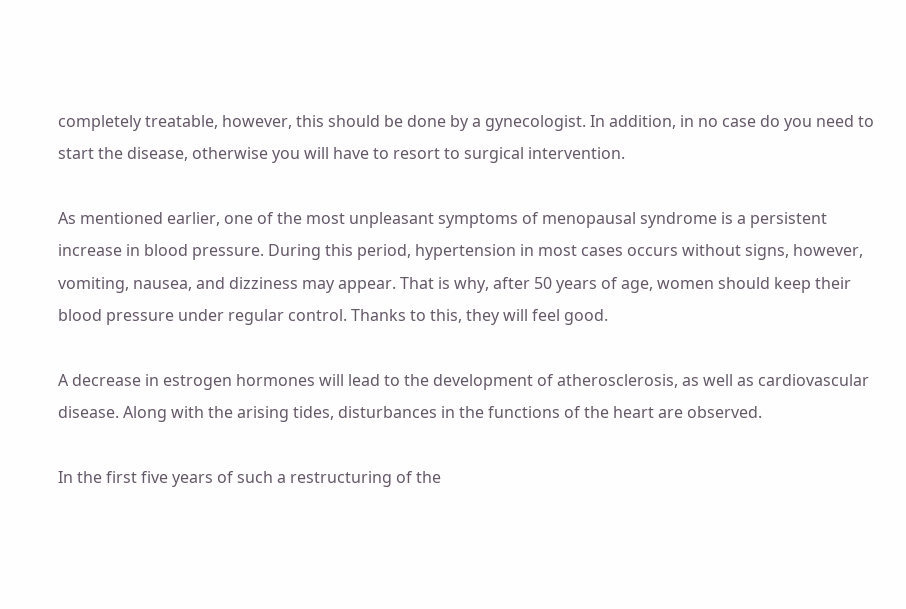completely treatable, however, this should be done by a gynecologist. In addition, in no case do you need to start the disease, otherwise you will have to resort to surgical intervention.

As mentioned earlier, one of the most unpleasant symptoms of menopausal syndrome is a persistent increase in blood pressure. During this period, hypertension in most cases occurs without signs, however, vomiting, nausea, and dizziness may appear. That is why, after 50 years of age, women should keep their blood pressure under regular control. Thanks to this, they will feel good.

A decrease in estrogen hormones will lead to the development of atherosclerosis, as well as cardiovascular disease. Along with the arising tides, disturbances in the functions of the heart are observed.

In the first five years of such a restructuring of the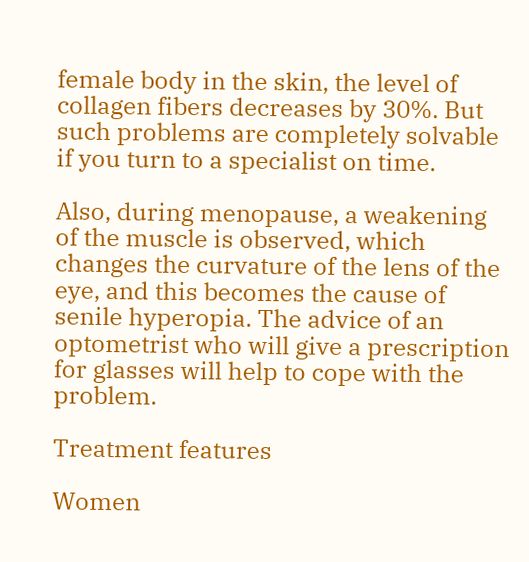female body in the skin, the level of collagen fibers decreases by 30%. But such problems are completely solvable if you turn to a specialist on time.

Also, during menopause, a weakening of the muscle is observed, which changes the curvature of the lens of the eye, and this becomes the cause of senile hyperopia. The advice of an optometrist who will give a prescription for glasses will help to cope with the problem.

Treatment features

Women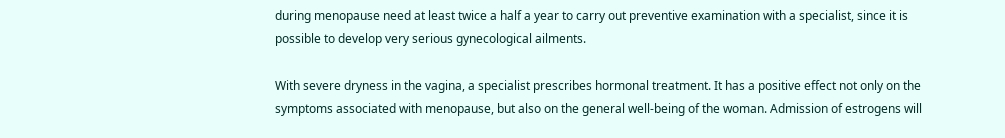during menopause need at least twice a half a year to carry out preventive examination with a specialist, since it is possible to develop very serious gynecological ailments.

With severe dryness in the vagina, a specialist prescribes hormonal treatment. It has a positive effect not only on the symptoms associated with menopause, but also on the general well-being of the woman. Admission of estrogens will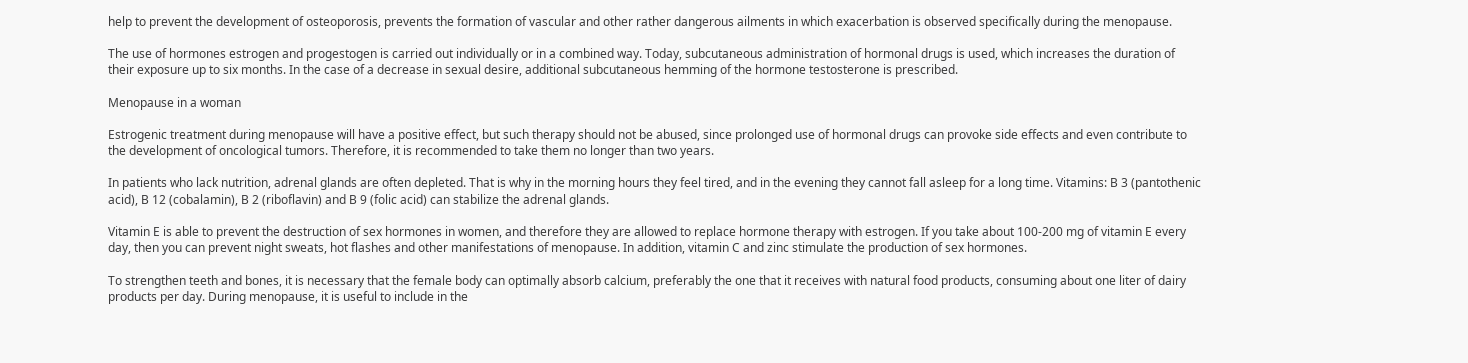help to prevent the development of osteoporosis, prevents the formation of vascular and other rather dangerous ailments in which exacerbation is observed specifically during the menopause.

The use of hormones estrogen and progestogen is carried out individually or in a combined way. Today, subcutaneous administration of hormonal drugs is used, which increases the duration of their exposure up to six months. In the case of a decrease in sexual desire, additional subcutaneous hemming of the hormone testosterone is prescribed.

Menopause in a woman

Estrogenic treatment during menopause will have a positive effect, but such therapy should not be abused, since prolonged use of hormonal drugs can provoke side effects and even contribute to the development of oncological tumors. Therefore, it is recommended to take them no longer than two years.

In patients who lack nutrition, adrenal glands are often depleted. That is why in the morning hours they feel tired, and in the evening they cannot fall asleep for a long time. Vitamins: B 3 (pantothenic acid), B 12 (cobalamin), B 2 (riboflavin) and B 9 (folic acid) can stabilize the adrenal glands.

Vitamin E is able to prevent the destruction of sex hormones in women, and therefore they are allowed to replace hormone therapy with estrogen. If you take about 100-200 mg of vitamin E every day, then you can prevent night sweats, hot flashes and other manifestations of menopause. In addition, vitamin C and zinc stimulate the production of sex hormones.

To strengthen teeth and bones, it is necessary that the female body can optimally absorb calcium, preferably the one that it receives with natural food products, consuming about one liter of dairy products per day. During menopause, it is useful to include in the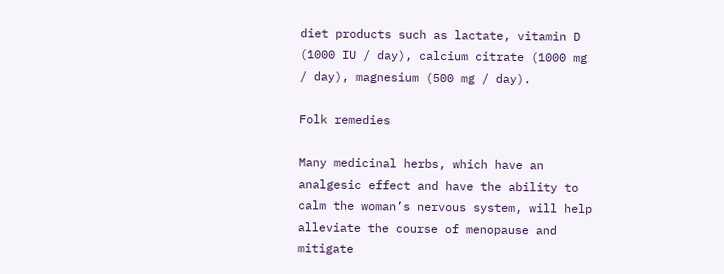diet products such as lactate, vitamin D (1000 IU / day), calcium citrate (1000 mg / day), magnesium (500 mg / day).

Folk remedies

Many medicinal herbs, which have an analgesic effect and have the ability to calm the woman’s nervous system, will help alleviate the course of menopause and mitigate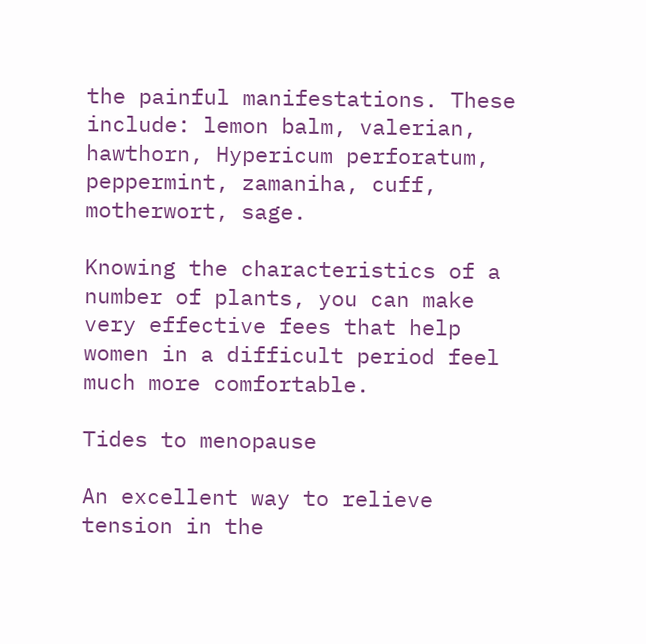the painful manifestations. These include: lemon balm, valerian, hawthorn, Hypericum perforatum, peppermint, zamaniha, cuff, motherwort, sage.

Knowing the characteristics of a number of plants, you can make very effective fees that help women in a difficult period feel much more comfortable.

Tides to menopause

An excellent way to relieve tension in the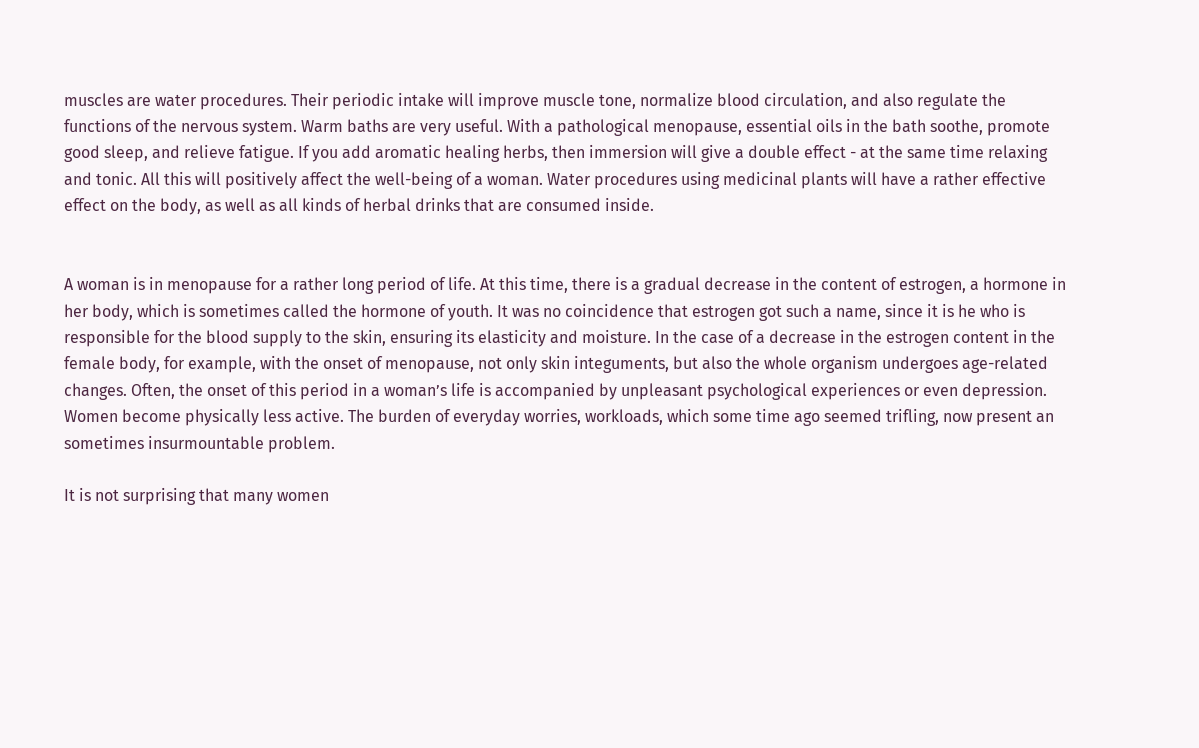muscles are water procedures. Their periodic intake will improve muscle tone, normalize blood circulation, and also regulate the functions of the nervous system. Warm baths are very useful. With a pathological menopause, essential oils in the bath soothe, promote good sleep, and relieve fatigue. If you add aromatic healing herbs, then immersion will give a double effect - at the same time relaxing and tonic. All this will positively affect the well-being of a woman. Water procedures using medicinal plants will have a rather effective effect on the body, as well as all kinds of herbal drinks that are consumed inside.


A woman is in menopause for a rather long period of life. At this time, there is a gradual decrease in the content of estrogen, a hormone in her body, which is sometimes called the hormone of youth. It was no coincidence that estrogen got such a name, since it is he who is responsible for the blood supply to the skin, ensuring its elasticity and moisture. In the case of a decrease in the estrogen content in the female body, for example, with the onset of menopause, not only skin integuments, but also the whole organism undergoes age-related changes. Often, the onset of this period in a woman’s life is accompanied by unpleasant psychological experiences or even depression. Women become physically less active. The burden of everyday worries, workloads, which some time ago seemed trifling, now present an sometimes insurmountable problem.

It is not surprising that many women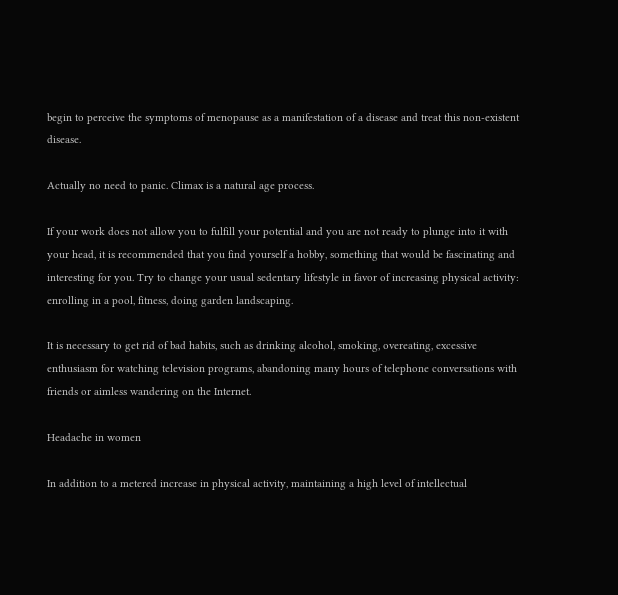begin to perceive the symptoms of menopause as a manifestation of a disease and treat this non-existent disease.

Actually no need to panic. Climax is a natural age process.

If your work does not allow you to fulfill your potential and you are not ready to plunge into it with your head, it is recommended that you find yourself a hobby, something that would be fascinating and interesting for you. Try to change your usual sedentary lifestyle in favor of increasing physical activity: enrolling in a pool, fitness, doing garden landscaping.

It is necessary to get rid of bad habits, such as drinking alcohol, smoking, overeating, excessive enthusiasm for watching television programs, abandoning many hours of telephone conversations with friends or aimless wandering on the Internet.

Headache in women

In addition to a metered increase in physical activity, maintaining a high level of intellectual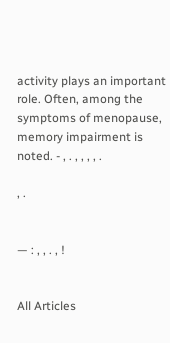activity plays an important role. Often, among the symptoms of menopause, memory impairment is noted. - , . , , , , .

, .


— : , , . , !


All Articles